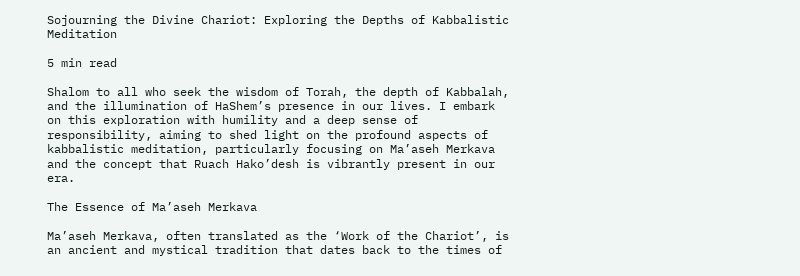Sojourning the Divine Chariot: Exploring the Depths of Kabbalistic Meditation

5 min read

Shalom to all who seek the wisdom of Torah, the depth of Kabbalah, and the illumination of HaShem’s presence in our lives. I embark on this exploration with humility and a deep sense of responsibility, aiming to shed light on the profound aspects of kabbalistic meditation, particularly focusing on Ma’aseh Merkava and the concept that Ruach Hako’desh is vibrantly present in our era.

The Essence of Ma’aseh Merkava

Ma’aseh Merkava, often translated as the ‘Work of the Chariot’, is an ancient and mystical tradition that dates back to the times of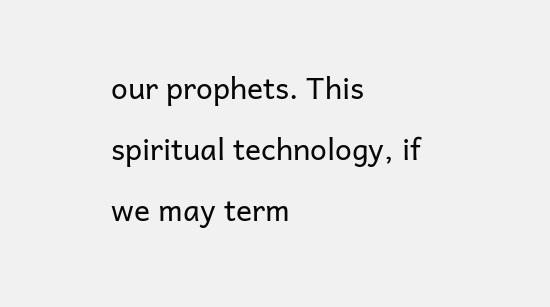our prophets. This spiritual technology, if we may term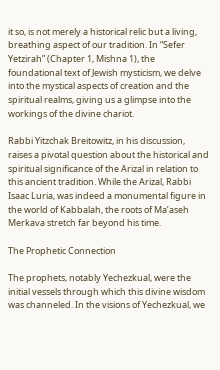it so, is not merely a historical relic but a living, breathing aspect of our tradition. In “Sefer Yetzirah” (Chapter 1, Mishna 1), the foundational text of Jewish mysticism, we delve into the mystical aspects of creation and the spiritual realms, giving us a glimpse into the workings of the divine chariot.

Rabbi Yitzchak Breitowitz, in his discussion, raises a pivotal question about the historical and spiritual significance of the Arizal in relation to this ancient tradition. While the Arizal, Rabbi Isaac Luria, was indeed a monumental figure in the world of Kabbalah, the roots of Ma’aseh Merkava stretch far beyond his time.

The Prophetic Connection

The prophets, notably Yechezkual, were the initial vessels through which this divine wisdom was channeled. In the visions of Yechezkual, we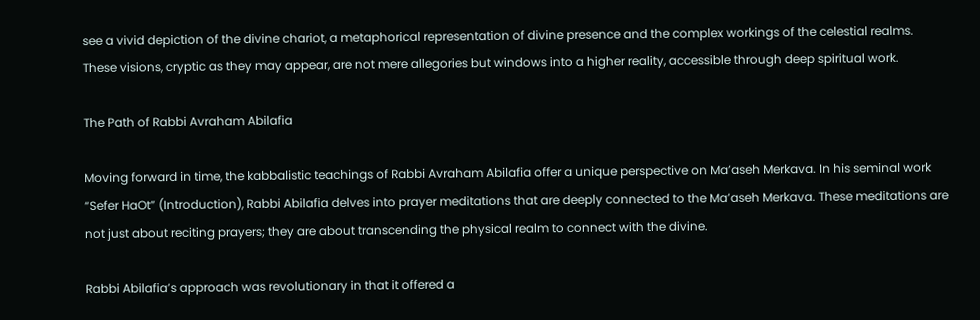see a vivid depiction of the divine chariot, a metaphorical representation of divine presence and the complex workings of the celestial realms. These visions, cryptic as they may appear, are not mere allegories but windows into a higher reality, accessible through deep spiritual work.

The Path of Rabbi Avraham Abilafia

Moving forward in time, the kabbalistic teachings of Rabbi Avraham Abilafia offer a unique perspective on Ma’aseh Merkava. In his seminal work “Sefer HaOt” (Introduction), Rabbi Abilafia delves into prayer meditations that are deeply connected to the Ma’aseh Merkava. These meditations are not just about reciting prayers; they are about transcending the physical realm to connect with the divine.

Rabbi Abilafia’s approach was revolutionary in that it offered a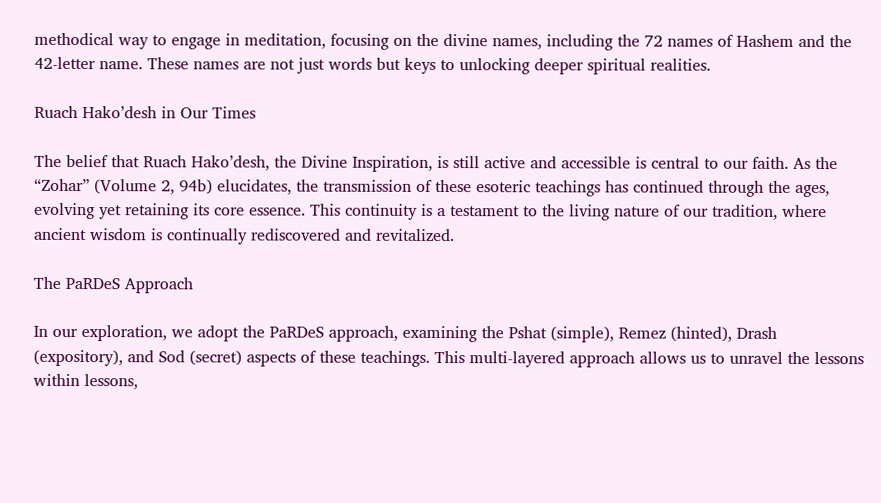methodical way to engage in meditation, focusing on the divine names, including the 72 names of Hashem and the 42-letter name. These names are not just words but keys to unlocking deeper spiritual realities.

Ruach Hako’desh in Our Times

The belief that Ruach Hako’desh, the Divine Inspiration, is still active and accessible is central to our faith. As the “Zohar” (Volume 2, 94b) elucidates, the transmission of these esoteric teachings has continued through the ages, evolving yet retaining its core essence. This continuity is a testament to the living nature of our tradition, where ancient wisdom is continually rediscovered and revitalized.

The PaRDeS Approach

In our exploration, we adopt the PaRDeS approach, examining the Pshat (simple), Remez (hinted), Drash (expository), and Sod (secret) aspects of these teachings. This multi-layered approach allows us to unravel the lessons within lessons,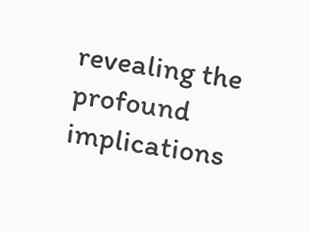revealing the profound implications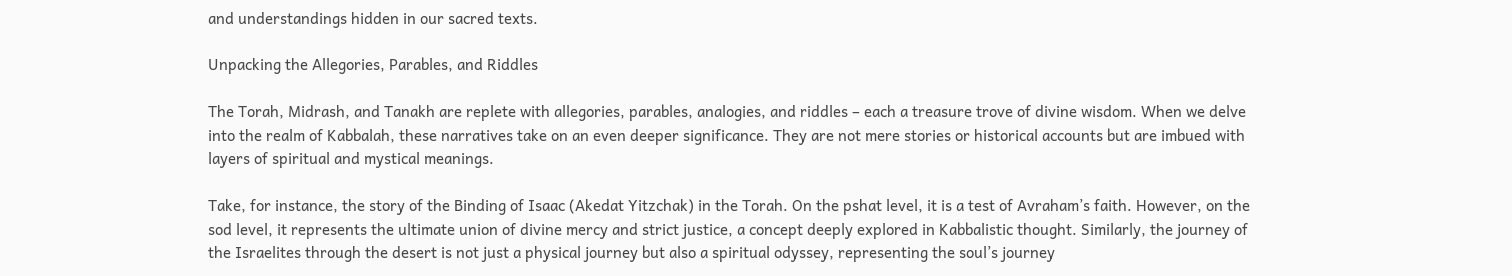and understandings hidden in our sacred texts.

Unpacking the Allegories, Parables, and Riddles

The Torah, Midrash, and Tanakh are replete with allegories, parables, analogies, and riddles – each a treasure trove of divine wisdom. When we delve into the realm of Kabbalah, these narratives take on an even deeper significance. They are not mere stories or historical accounts but are imbued with layers of spiritual and mystical meanings.

Take, for instance, the story of the Binding of Isaac (Akedat Yitzchak) in the Torah. On the pshat level, it is a test of Avraham’s faith. However, on the sod level, it represents the ultimate union of divine mercy and strict justice, a concept deeply explored in Kabbalistic thought. Similarly, the journey of the Israelites through the desert is not just a physical journey but also a spiritual odyssey, representing the soul’s journey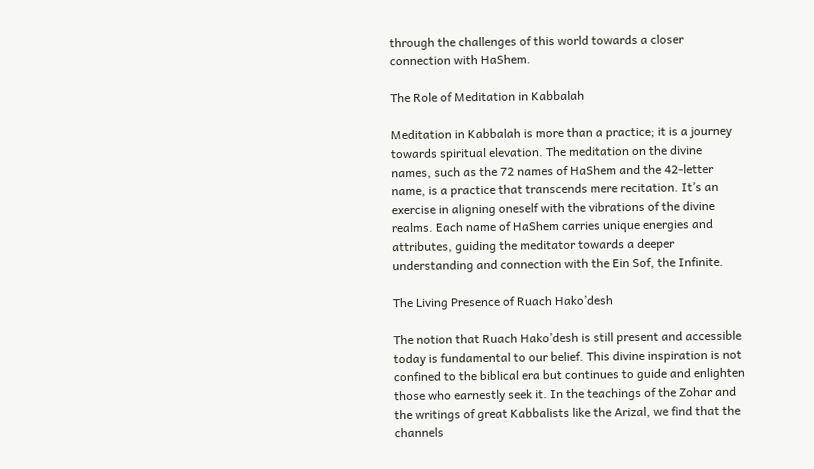through the challenges of this world towards a closer connection with HaShem.

The Role of Meditation in Kabbalah

Meditation in Kabbalah is more than a practice; it is a journey towards spiritual elevation. The meditation on the divine names, such as the 72 names of HaShem and the 42-letter name, is a practice that transcends mere recitation. It’s an exercise in aligning oneself with the vibrations of the divine realms. Each name of HaShem carries unique energies and attributes, guiding the meditator towards a deeper understanding and connection with the Ein Sof, the Infinite.

The Living Presence of Ruach Hako’desh

The notion that Ruach Hako’desh is still present and accessible today is fundamental to our belief. This divine inspiration is not confined to the biblical era but continues to guide and enlighten those who earnestly seek it. In the teachings of the Zohar and the writings of great Kabbalists like the Arizal, we find that the channels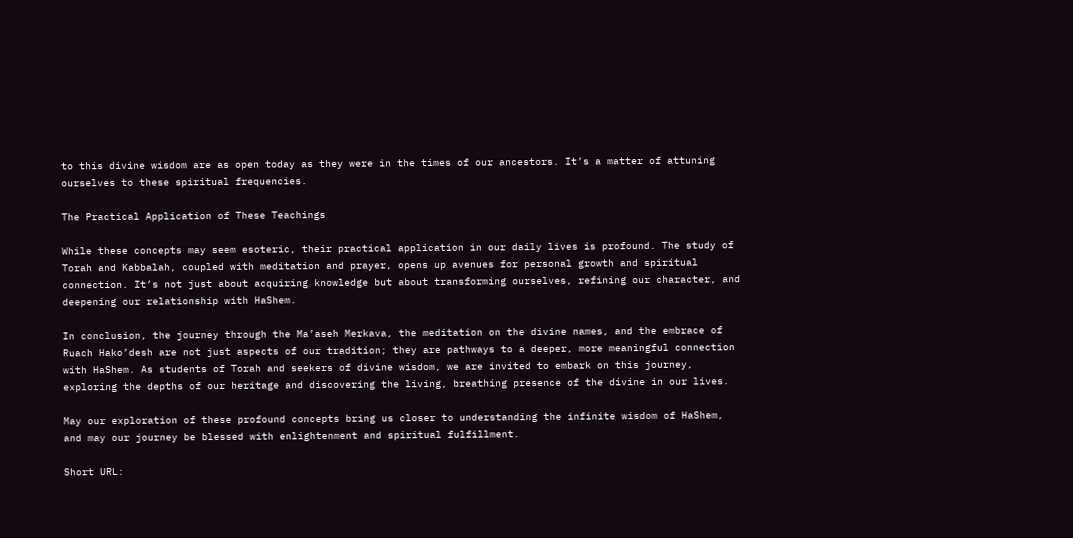to this divine wisdom are as open today as they were in the times of our ancestors. It’s a matter of attuning ourselves to these spiritual frequencies.

The Practical Application of These Teachings

While these concepts may seem esoteric, their practical application in our daily lives is profound. The study of Torah and Kabbalah, coupled with meditation and prayer, opens up avenues for personal growth and spiritual connection. It’s not just about acquiring knowledge but about transforming ourselves, refining our character, and deepening our relationship with HaShem.

In conclusion, the journey through the Ma’aseh Merkava, the meditation on the divine names, and the embrace of Ruach Hako’desh are not just aspects of our tradition; they are pathways to a deeper, more meaningful connection with HaShem. As students of Torah and seekers of divine wisdom, we are invited to embark on this journey, exploring the depths of our heritage and discovering the living, breathing presence of the divine in our lives.

May our exploration of these profound concepts bring us closer to understanding the infinite wisdom of HaShem, and may our journey be blessed with enlightenment and spiritual fulfillment.

Short URL: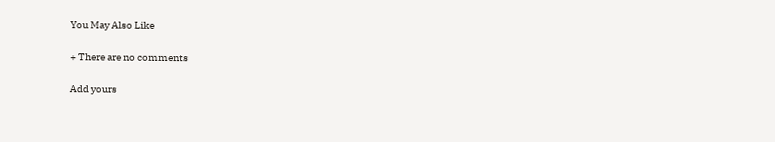You May Also Like

+ There are no comments

Add yours